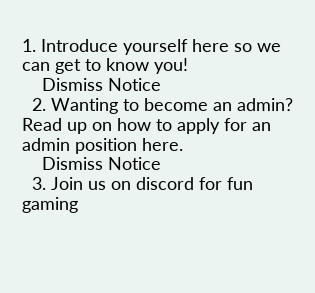1. Introduce yourself here so we can get to know you!
    Dismiss Notice
  2. Wanting to become an admin? Read up on how to apply for an admin position here.
    Dismiss Notice
  3. Join us on discord for fun gaming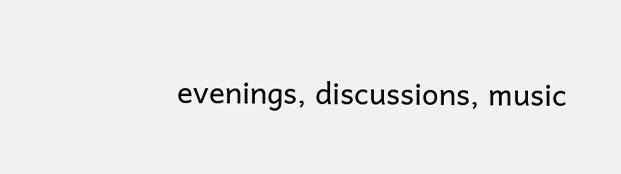evenings, discussions, music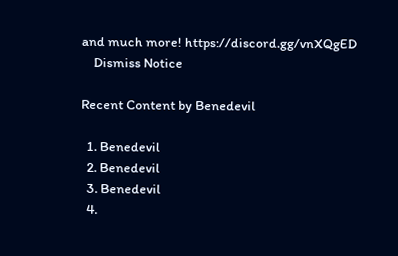and much more! https://discord.gg/vnXQgED
    Dismiss Notice

Recent Content by Benedevil

  1. Benedevil
  2. Benedevil
  3. Benedevil
  4.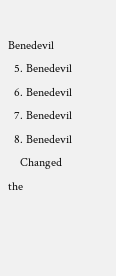Benedevil
  5. Benedevil
  6. Benedevil
  7. Benedevil
  8. Benedevil
    Changed the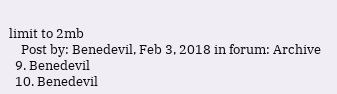limit to 2mb
    Post by: Benedevil, Feb 3, 2018 in forum: Archive
  9. Benedevil
  10. Benedevil